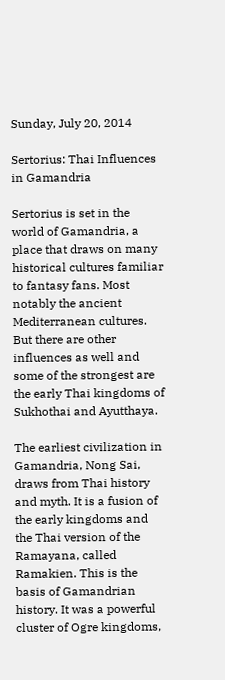Sunday, July 20, 2014

Sertorius: Thai Influences in Gamandria

Sertorius is set in the world of Gamandria, a place that draws on many historical cultures familiar to fantasy fans. Most notably the ancient Mediterranean cultures. But there are other influences as well and some of the strongest are the early Thai kingdoms of Sukhothai and Ayutthaya.

The earliest civilization in Gamandria, Nong Sai, draws from Thai history and myth. It is a fusion of the early kingdoms and the Thai version of the Ramayana, called Ramakien. This is the basis of Gamandrian history. It was a powerful cluster of Ogre kingdoms,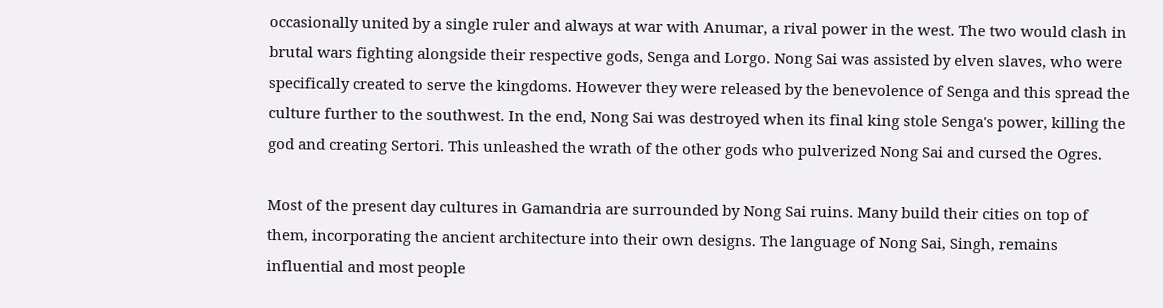occasionally united by a single ruler and always at war with Anumar, a rival power in the west. The two would clash in brutal wars fighting alongside their respective gods, Senga and Lorgo. Nong Sai was assisted by elven slaves, who were specifically created to serve the kingdoms. However they were released by the benevolence of Senga and this spread the culture further to the southwest. In the end, Nong Sai was destroyed when its final king stole Senga's power, killing the god and creating Sertori. This unleashed the wrath of the other gods who pulverized Nong Sai and cursed the Ogres.

Most of the present day cultures in Gamandria are surrounded by Nong Sai ruins. Many build their cities on top of them, incorporating the ancient architecture into their own designs. The language of Nong Sai, Singh, remains influential and most people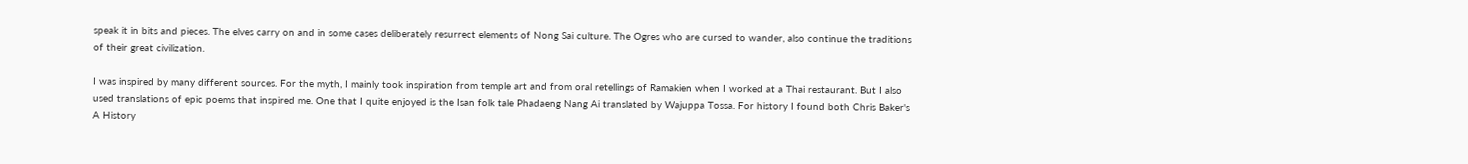speak it in bits and pieces. The elves carry on and in some cases deliberately resurrect elements of Nong Sai culture. The Ogres who are cursed to wander, also continue the traditions of their great civilization.

I was inspired by many different sources. For the myth, I mainly took inspiration from temple art and from oral retellings of Ramakien when I worked at a Thai restaurant. But I also used translations of epic poems that inspired me. One that I quite enjoyed is the Isan folk tale Phadaeng Nang Ai translated by Wajuppa Tossa. For history I found both Chris Baker's A History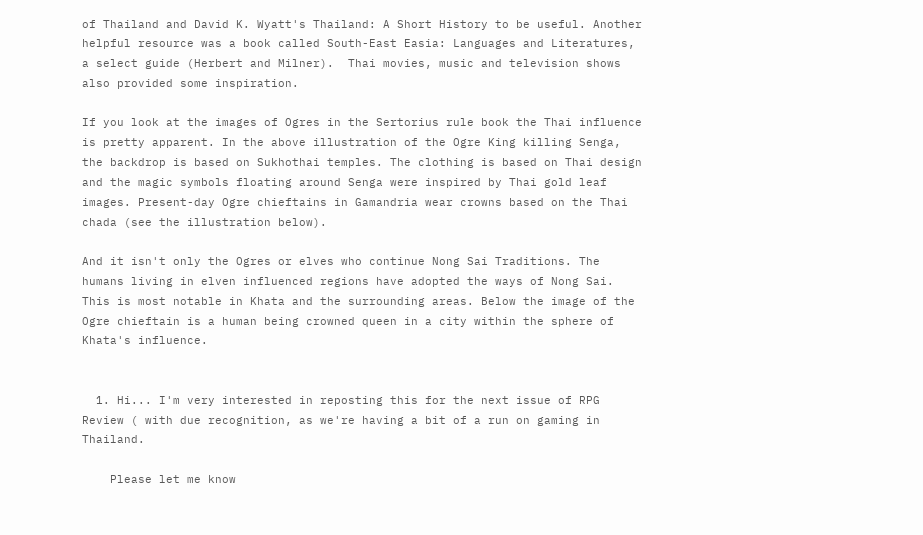of Thailand and David K. Wyatt's Thailand: A Short History to be useful. Another helpful resource was a book called South-East Easia: Languages and Literatures, a select guide (Herbert and Milner).  Thai movies, music and television shows also provided some inspiration.

If you look at the images of Ogres in the Sertorius rule book the Thai influence is pretty apparent. In the above illustration of the Ogre King killing Senga, the backdrop is based on Sukhothai temples. The clothing is based on Thai design and the magic symbols floating around Senga were inspired by Thai gold leaf images. Present-day Ogre chieftains in Gamandria wear crowns based on the Thai chada (see the illustration below).

And it isn't only the Ogres or elves who continue Nong Sai Traditions. The humans living in elven influenced regions have adopted the ways of Nong Sai. This is most notable in Khata and the surrounding areas. Below the image of the Ogre chieftain is a human being crowned queen in a city within the sphere of Khata's influence.


  1. Hi... I'm very interested in reposting this for the next issue of RPG Review ( with due recognition, as we're having a bit of a run on gaming in Thailand.

    Please let me know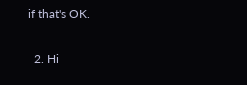if that's OK.

  2. Hi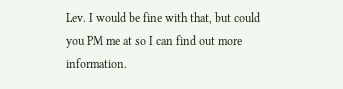Lev. I would be fine with that, but could you PM me at so I can find out more information.